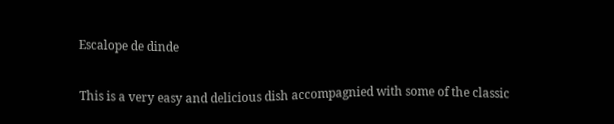Escalope de dinde

This is a very easy and delicious dish accompagnied with some of the classic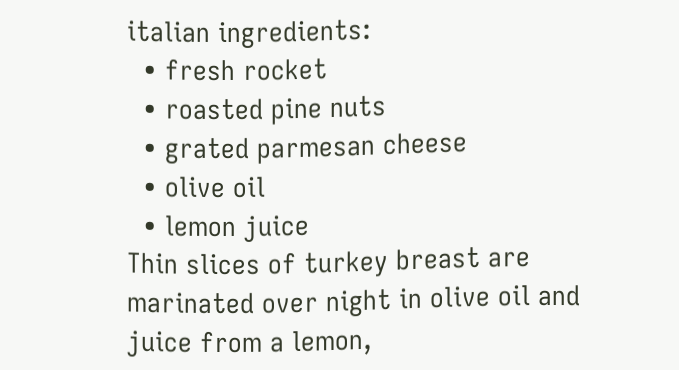italian ingredients:
  • fresh rocket
  • roasted pine nuts
  • grated parmesan cheese
  • olive oil
  • lemon juice
Thin slices of turkey breast are marinated over night in olive oil and juice from a lemon,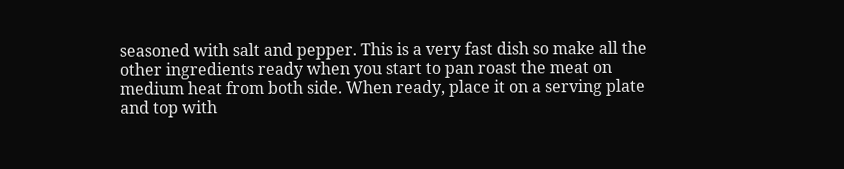seasoned with salt and pepper. This is a very fast dish so make all the other ingredients ready when you start to pan roast the meat on medium heat from both side. When ready, place it on a serving plate and top with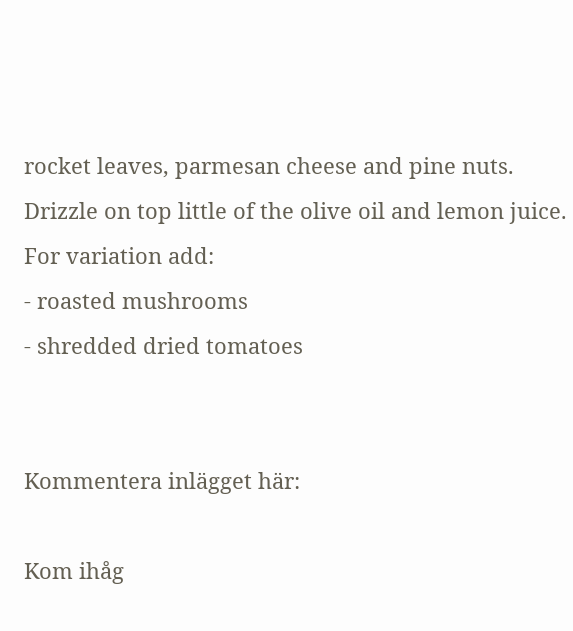rocket leaves, parmesan cheese and pine nuts. Drizzle on top little of the olive oil and lemon juice. For variation add:
- roasted mushrooms
- shredded dried tomatoes


Kommentera inlägget här:

Kom ihåg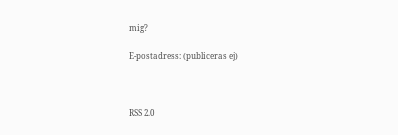mig?

E-postadress: (publiceras ej)



RSS 2.0